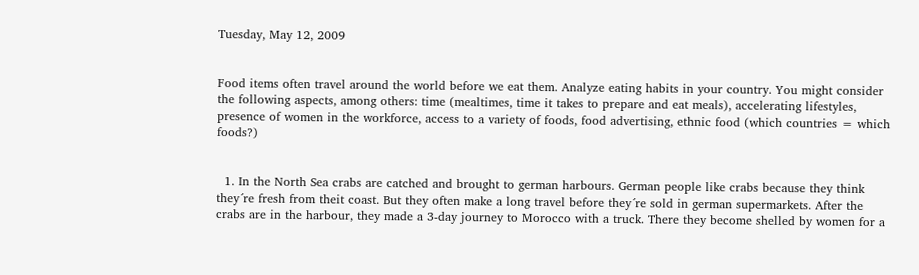Tuesday, May 12, 2009


Food items often travel around the world before we eat them. Analyze eating habits in your country. You might consider the following aspects, among others: time (mealtimes, time it takes to prepare and eat meals), accelerating lifestyles, presence of women in the workforce, access to a variety of foods, food advertising, ethnic food (which countries = which foods?)


  1. In the North Sea crabs are catched and brought to german harbours. German people like crabs because they think they´re fresh from theit coast. But they often make a long travel before they´re sold in german supermarkets. After the crabs are in the harbour, they made a 3-day journey to Morocco with a truck. There they become shelled by women for a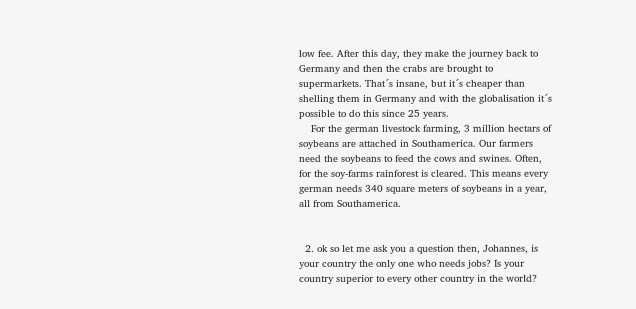low fee. After this day, they make the journey back to Germany and then the crabs are brought to supermarkets. That´s insane, but it´s cheaper than shelling them in Germany and with the globalisation it´s possible to do this since 25 years.
    For the german livestock farming, 3 million hectars of soybeans are attached in Southamerica. Our farmers need the soybeans to feed the cows and swines. Often, for the soy-farms rainforest is cleared. This means every german needs 340 square meters of soybeans in a year, all from Southamerica.


  2. ok so let me ask you a question then, Johannes, is your country the only one who needs jobs? Is your country superior to every other country in the world?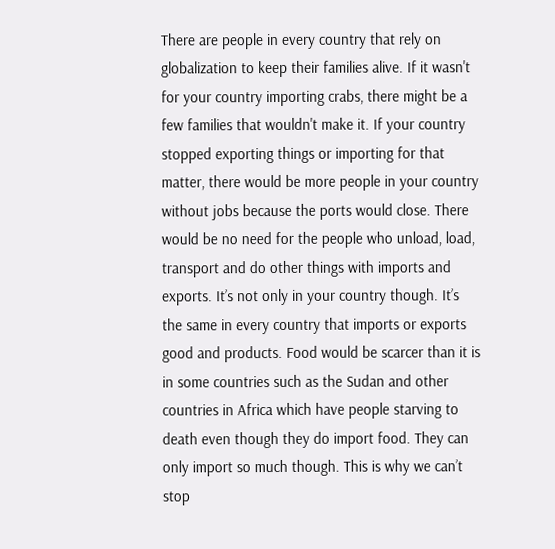There are people in every country that rely on globalization to keep their families alive. If it wasn't for your country importing crabs, there might be a few families that wouldn't make it. If your country stopped exporting things or importing for that matter, there would be more people in your country without jobs because the ports would close. There would be no need for the people who unload, load, transport and do other things with imports and exports. It’s not only in your country though. It’s the same in every country that imports or exports good and products. Food would be scarcer than it is in some countries such as the Sudan and other countries in Africa which have people starving to death even though they do import food. They can only import so much though. This is why we can’t stop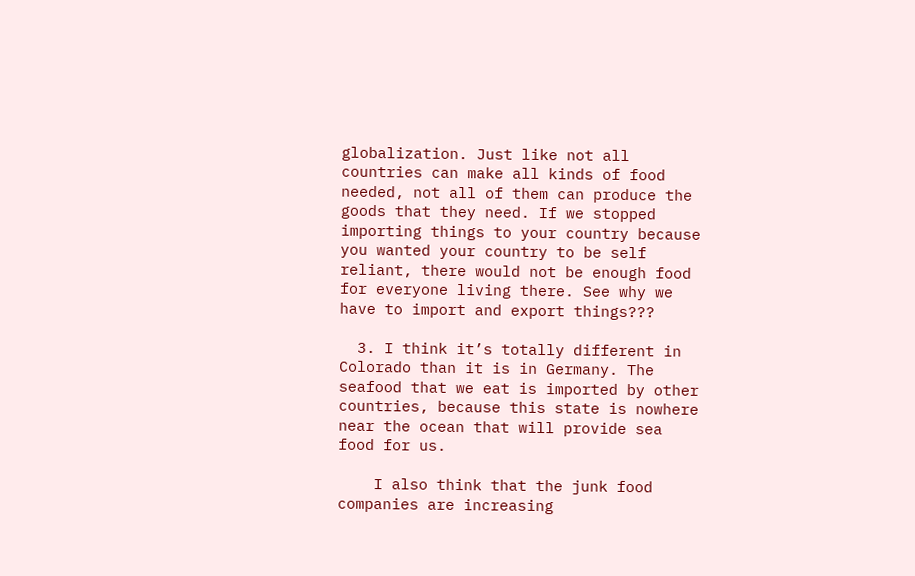globalization. Just like not all countries can make all kinds of food needed, not all of them can produce the goods that they need. If we stopped importing things to your country because you wanted your country to be self reliant, there would not be enough food for everyone living there. See why we have to import and export things???

  3. I think it’s totally different in Colorado than it is in Germany. The seafood that we eat is imported by other countries, because this state is nowhere near the ocean that will provide sea food for us.

    I also think that the junk food companies are increasing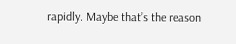rapidly. Maybe that’s the reason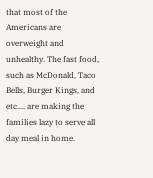that most of the Americans are overweight and unhealthy. The fast food, such as McDonald, Taco Bells, Burger Kings, and etc.... are making the families lazy to serve all day meal in home.